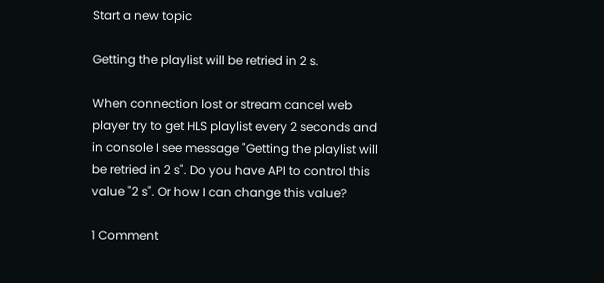Start a new topic

Getting the playlist will be retried in 2 s.

When connection lost or stream cancel web player try to get HLS playlist every 2 seconds and in console I see message "Getting the playlist will be retried in 2 s". Do you have API to control this value "2 s". Or how I can change this value?

1 Comment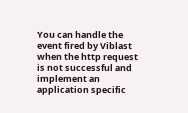You can handle the event fired by Viblast when the http request is not successful and implement an application specific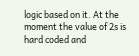logic based on it. At the moment the value of 2s is hard coded and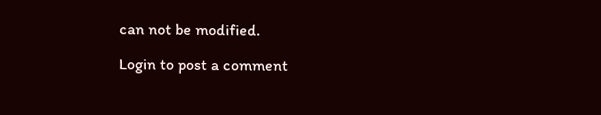can not be modified.

Login to post a comment